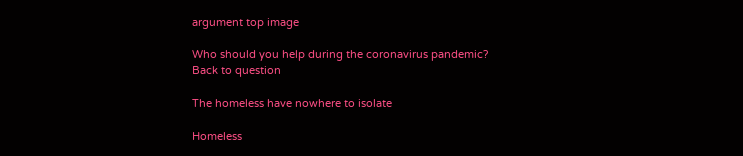argument top image

Who should you help during the coronavirus pandemic?
Back to question

The homeless have nowhere to isolate

Homeless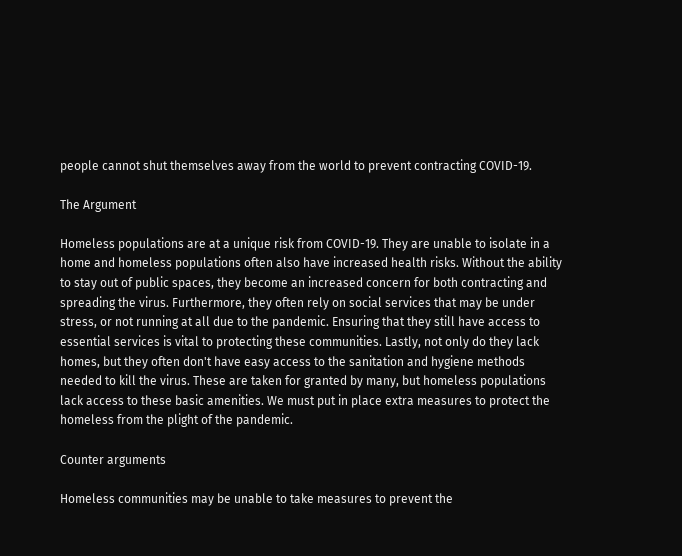people cannot shut themselves away from the world to prevent contracting COVID-19.

The Argument

Homeless populations are at a unique risk from COVID-19. They are unable to isolate in a home and homeless populations often also have increased health risks. Without the ability to stay out of public spaces, they become an increased concern for both contracting and spreading the virus. Furthermore, they often rely on social services that may be under stress, or not running at all due to the pandemic. Ensuring that they still have access to essential services is vital to protecting these communities. Lastly, not only do they lack homes, but they often don't have easy access to the sanitation and hygiene methods needed to kill the virus. These are taken for granted by many, but homeless populations lack access to these basic amenities. We must put in place extra measures to protect the homeless from the plight of the pandemic.

Counter arguments

Homeless communities may be unable to take measures to prevent the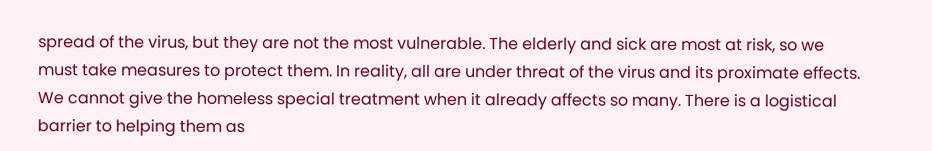spread of the virus, but they are not the most vulnerable. The elderly and sick are most at risk, so we must take measures to protect them. In reality, all are under threat of the virus and its proximate effects. We cannot give the homeless special treatment when it already affects so many. There is a logistical barrier to helping them as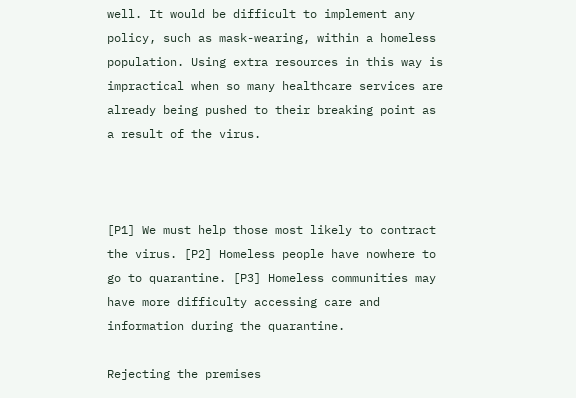well. It would be difficult to implement any policy, such as mask-wearing, within a homeless population. Using extra resources in this way is impractical when so many healthcare services are already being pushed to their breaking point as a result of the virus.



[P1] We must help those most likely to contract the virus. [P2] Homeless people have nowhere to go to quarantine. [P3] Homeless communities may have more difficulty accessing care and information during the quarantine.

Rejecting the premises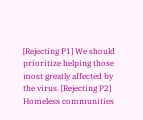[Rejecting P1] We should prioritize helping those most greatly affected by the virus. [Rejecting P2] Homeless communities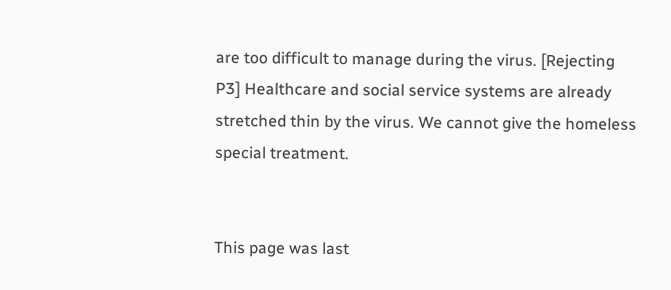are too difficult to manage during the virus. [Rejecting P3] Healthcare and social service systems are already stretched thin by the virus. We cannot give the homeless special treatment.


This page was last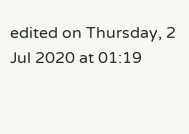edited on Thursday, 2 Jul 2020 at 01:19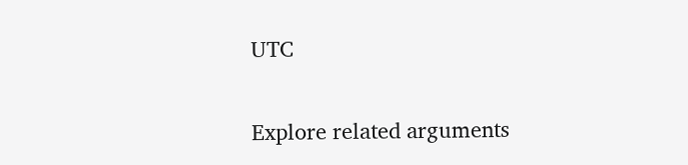UTC

Explore related arguments